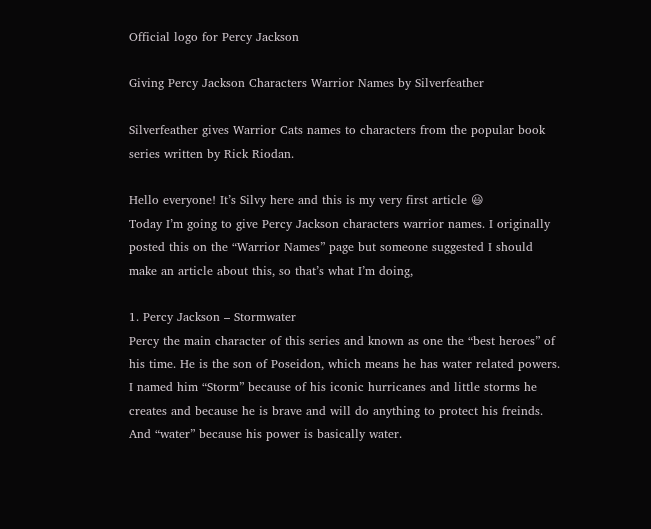Official logo for Percy Jackson

Giving Percy Jackson Characters Warrior Names by Silverfeather

Silverfeather gives Warrior Cats names to characters from the popular book series written by Rick Riodan.

Hello everyone! It’s Silvy here and this is my very first article 😃
Today I’m going to give Percy Jackson characters warrior names. I originally posted this on the “Warrior Names” page but someone suggested I should make an article about this, so that’s what I’m doing,

1. Percy Jackson – Stormwater
Percy the main character of this series and known as one the “best heroes” of his time. He is the son of Poseidon, which means he has water related powers.
I named him “Storm” because of his iconic hurricanes and little storms he creates and because he is brave and will do anything to protect his freinds. And “water” because his power is basically water.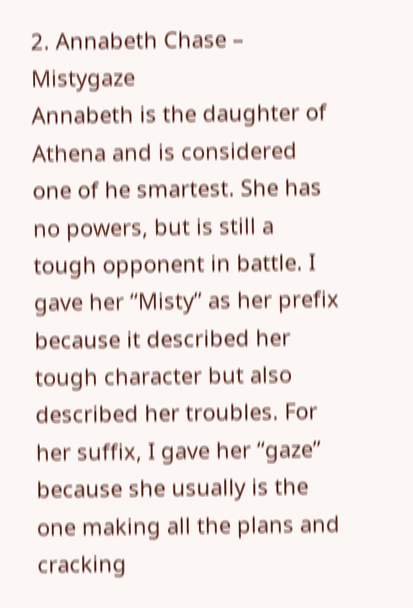2. Annabeth Chase – Mistygaze
Annabeth is the daughter of Athena and is considered one of he smartest. She has no powers, but is still a tough opponent in battle. I gave her “Misty” as her prefix because it described her tough character but also described her troubles. For her suffix, I gave her “gaze” because she usually is the one making all the plans and cracking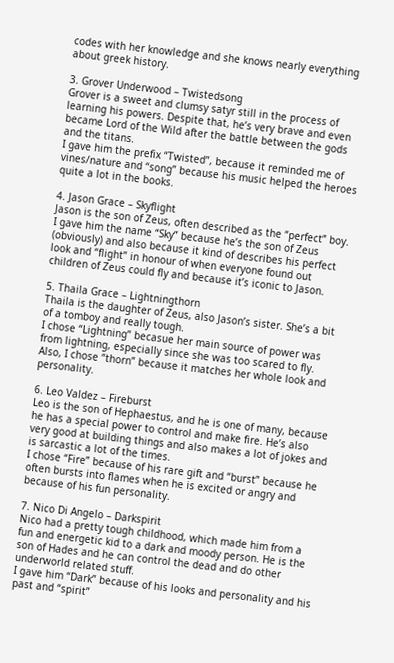codes with her knowledge and she knows nearly everything about greek history.

3. Grover Underwood – Twistedsong
Grover is a sweet and clumsy satyr still in the process of learning his powers. Despite that, he’s very brave and even became Lord of the Wild after the battle between the gods and the titans.
I gave him the prefix “Twisted”, because it reminded me of vines/nature and “song” because his music helped the heroes quite a lot in the books.

4. Jason Grace – Skyflight
Jason is the son of Zeus, often described as the “perfect” boy. I gave him the name “Sky” because he’s the son of Zeus (obviously) and also because it kind of describes his perfect look and “flight” in honour of when everyone found out children of Zeus could fly and because it’s iconic to Jason.

5. Thaila Grace – Lightningthorn
Thaila is the daughter of Zeus, also Jason’s sister. She’s a bit of a tomboy and really tough.
I chose “Lightning” becasue her main source of power was from lightning, especially since she was too scared to fly. Also, I chose “thorn” because it matches her whole look and personality.

6. Leo Valdez – Fireburst
Leo is the son of Hephaestus, and he is one of many, because he has a special power to control and make fire. He’s also very good at building things and also makes a lot of jokes and is sarcastic a lot of the times.
I chose “Fire” because of his rare gift and “burst” because he often bursts into flames when he is excited or angry and because of his fun personality.

7. Nico Di Angelo – Darkspirit
Nico had a pretty tough childhood, which made him from a fun and energetic kid to a dark and moody person. He is the son of Hades and he can control the dead and do other underworld related stuff.
I gave him “Dark” because of his looks and personality and his past and “spirit”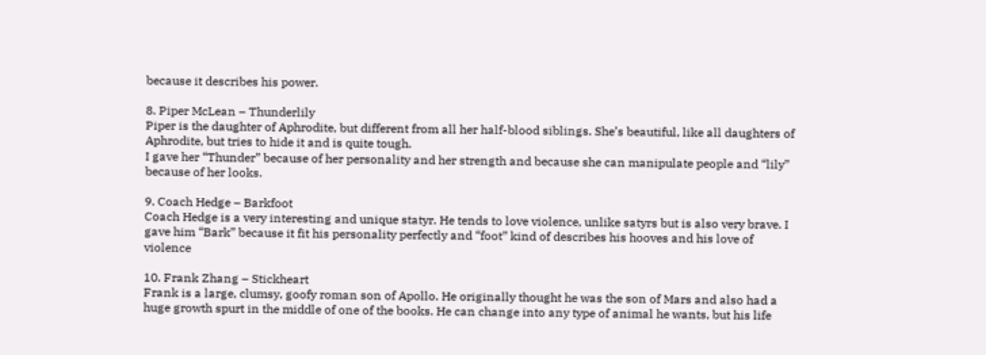because it describes his power.

8. Piper McLean – Thunderlily
Piper is the daughter of Aphrodite, but different from all her half-blood siblings. She’s beautiful, like all daughters of Aphrodite, but tries to hide it and is quite tough.
I gave her “Thunder” because of her personality and her strength and because she can manipulate people and “lily” because of her looks.

9. Coach Hedge – Barkfoot
Coach Hedge is a very interesting and unique statyr. He tends to love violence, unlike satyrs but is also very brave. I gave him “Bark” because it fit his personality perfectly and “foot” kind of describes his hooves and his love of violence

10. Frank Zhang – Stickheart
Frank is a large, clumsy, goofy roman son of Apollo. He originally thought he was the son of Mars and also had a huge growth spurt in the middle of one of the books. He can change into any type of animal he wants, but his life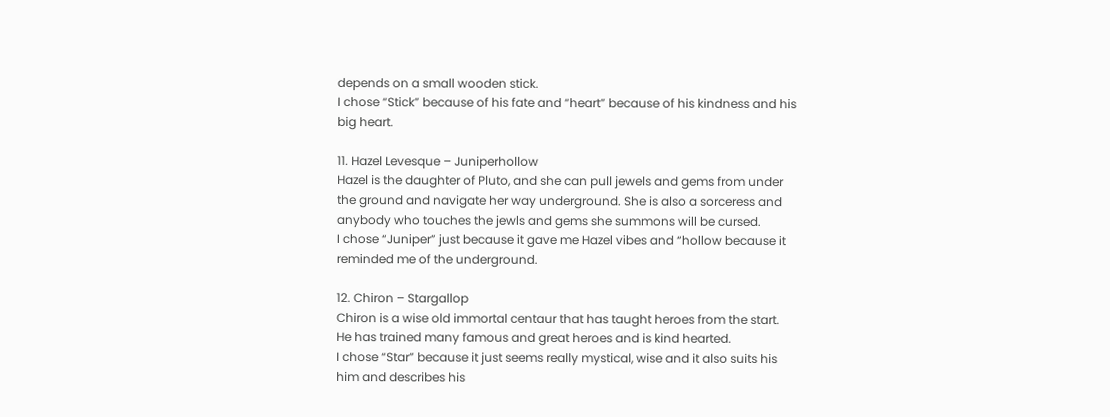depends on a small wooden stick.
I chose “Stick” because of his fate and “heart” because of his kindness and his big heart.

11. Hazel Levesque – Juniperhollow
Hazel is the daughter of Pluto, and she can pull jewels and gems from under the ground and navigate her way underground. She is also a sorceress and anybody who touches the jewls and gems she summons will be cursed.
I chose “Juniper” just because it gave me Hazel vibes and “hollow because it reminded me of the underground.

12. Chiron – Stargallop
Chiron is a wise old immortal centaur that has taught heroes from the start. He has trained many famous and great heroes and is kind hearted.
I chose “Star” because it just seems really mystical, wise and it also suits his him and describes his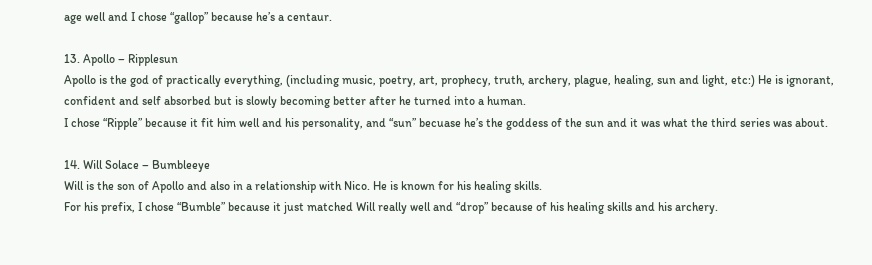age well and I chose “gallop” because he’s a centaur.

13. Apollo – Ripplesun
Apollo is the god of practically everything, (including music, poetry, art, prophecy, truth, archery, plague, healing, sun and light, etc:) He is ignorant, confident and self absorbed but is slowly becoming better after he turned into a human.
I chose “Ripple” because it fit him well and his personality, and “sun” becuase he’s the goddess of the sun and it was what the third series was about.

14. Will Solace – Bumbleeye
Will is the son of Apollo and also in a relationship with Nico. He is known for his healing skills.
For his prefix, I chose “Bumble” because it just matched Will really well and “drop” because of his healing skills and his archery.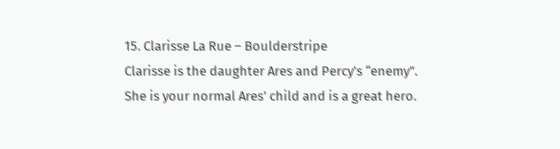15. Clarisse La Rue – Boulderstripe
Clarisse is the daughter Ares and Percy’s “enemy”. She is your normal Ares’ child and is a great hero.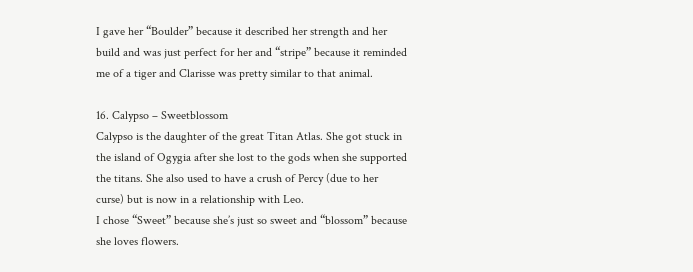I gave her “Boulder” because it described her strength and her build and was just perfect for her and “stripe” because it reminded me of a tiger and Clarisse was pretty similar to that animal.

16. Calypso – Sweetblossom
Calypso is the daughter of the great Titan Atlas. She got stuck in the island of Ogygia after she lost to the gods when she supported the titans. She also used to have a crush of Percy (due to her curse) but is now in a relationship with Leo.
I chose “Sweet” because she’s just so sweet and “blossom” because she loves flowers.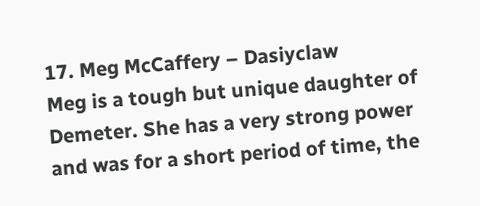17. Meg McCaffery – Dasiyclaw
Meg is a tough but unique daughter of Demeter. She has a very strong power and was for a short period of time, the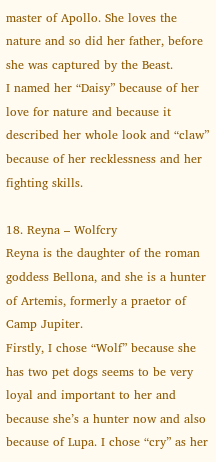master of Apollo. She loves the nature and so did her father, before she was captured by the Beast.
I named her “Daisy” because of her love for nature and because it described her whole look and “claw” because of her recklessness and her fighting skills.

18. Reyna – Wolfcry
Reyna is the daughter of the roman goddess Bellona, and she is a hunter of Artemis, formerly a praetor of Camp Jupiter.
Firstly, I chose “Wolf” because she has two pet dogs seems to be very loyal and important to her and because she’s a hunter now and also because of Lupa. I chose “cry” as her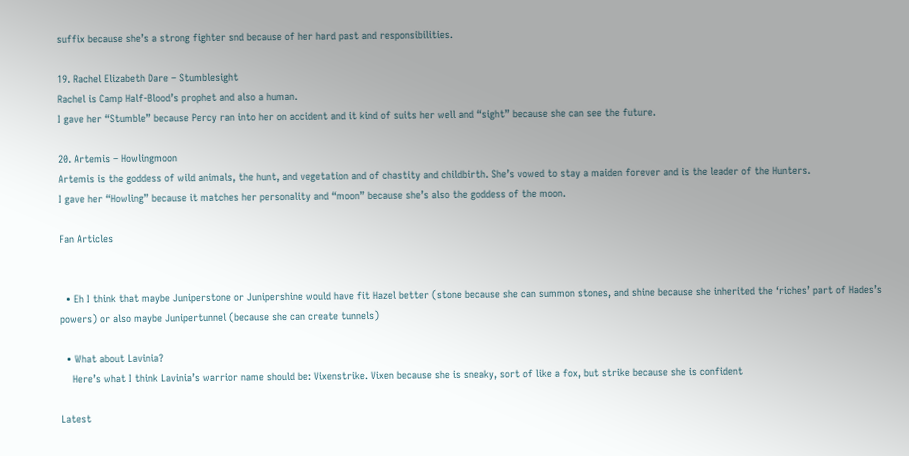suffix because she’s a strong fighter snd because of her hard past and responsibilities.

19. Rachel Elizabeth Dare – Stumblesight
Rachel is Camp Half-Blood’s prophet and also a human.
I gave her “Stumble” because Percy ran into her on accident and it kind of suits her well and “sight” because she can see the future.

20. Artemis – Howlingmoon
Artemis is the goddess of wild animals, the hunt, and vegetation and of chastity and childbirth. She’s vowed to stay a maiden forever and is the leader of the Hunters.
I gave her “Howling” because it matches her personality and “moon” because she’s also the goddess of the moon.

Fan Articles


  • Eh I think that maybe Juniperstone or Junipershine would have fit Hazel better (stone because she can summon stones, and shine because she inherited the ‘riches’ part of Hades’s powers) or also maybe Junipertunnel (because she can create tunnels)

  • What about Lavinia?
    Here’s what I think Lavinia’s warrior name should be: Vixenstrike. Vixen because she is sneaky, sort of like a fox, but strike because she is confident

Latest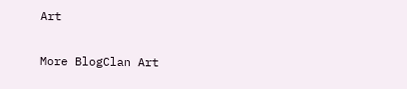Art

More BlogClan Art